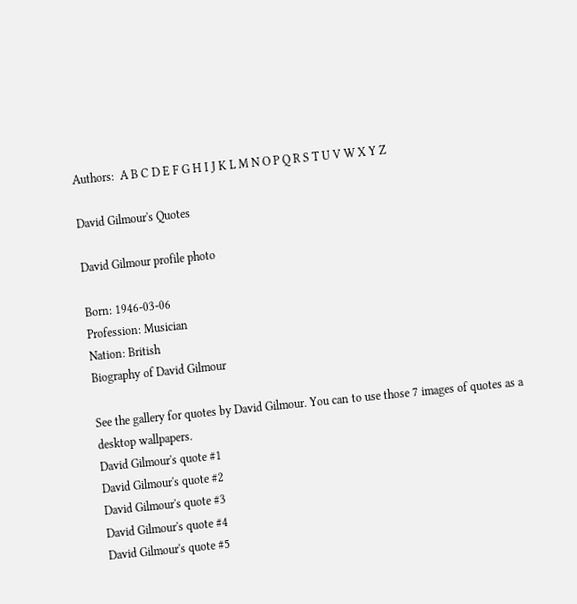Authors:  A B C D E F G H I J K L M N O P Q R S T U V W X Y Z

David Gilmour's Quotes

David Gilmour profile photo

Born: 1946-03-06
Profession: Musician
Nation: British
Biography of David Gilmour

See the gallery for quotes by David Gilmour. You can to use those 7 images of quotes as a desktop wallpapers.
David Gilmour's quote #1
David Gilmour's quote #2
David Gilmour's quote #3
David Gilmour's quote #4
David Gilmour's quote #5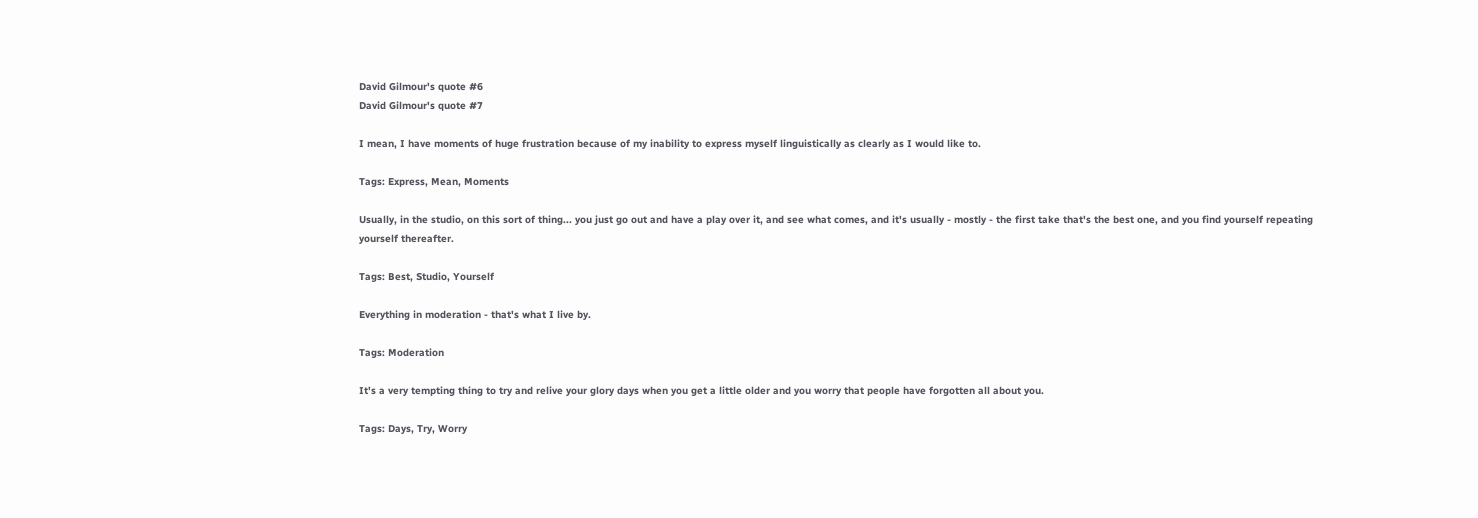David Gilmour's quote #6
David Gilmour's quote #7

I mean, I have moments of huge frustration because of my inability to express myself linguistically as clearly as I would like to.

Tags: Express, Mean, Moments

Usually, in the studio, on this sort of thing... you just go out and have a play over it, and see what comes, and it's usually - mostly - the first take that's the best one, and you find yourself repeating yourself thereafter.

Tags: Best, Studio, Yourself

Everything in moderation - that's what I live by.

Tags: Moderation

It's a very tempting thing to try and relive your glory days when you get a little older and you worry that people have forgotten all about you.

Tags: Days, Try, Worry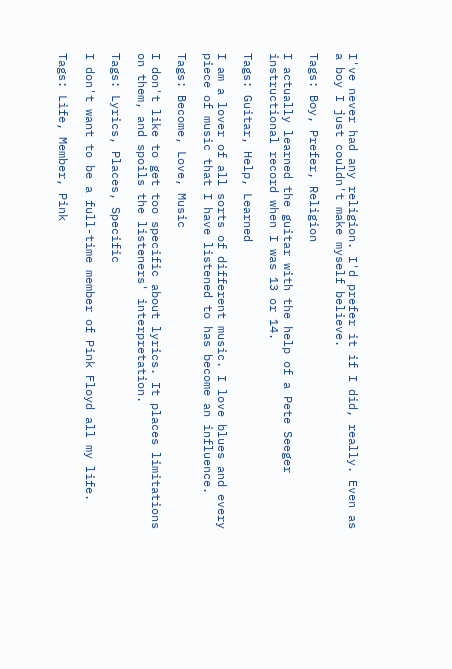I've never had any religion. I'd prefer it if I did, really. Even as a boy I just couldn't make myself believe.

Tags: Boy, Prefer, Religion

I actually learned the guitar with the help of a Pete Seeger instructional record when I was 13 or 14.

Tags: Guitar, Help, Learned

I am a lover of all sorts of different music. I love blues and every piece of music that I have listened to has become an influence.

Tags: Become, Love, Music

I don't like to get too specific about lyrics. It places limitations on them, and spoils the listeners' interpretation.

Tags: Lyrics, Places, Specific

I don't want to be a full-time member of Pink Floyd all my life.

Tags: Life, Member, Pink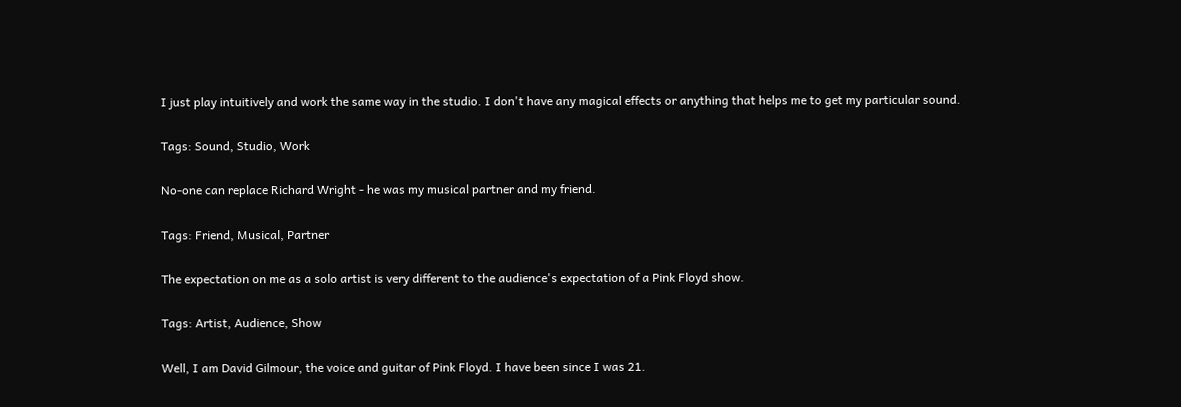I just play intuitively and work the same way in the studio. I don't have any magical effects or anything that helps me to get my particular sound.

Tags: Sound, Studio, Work

No-one can replace Richard Wright - he was my musical partner and my friend.

Tags: Friend, Musical, Partner

The expectation on me as a solo artist is very different to the audience's expectation of a Pink Floyd show.

Tags: Artist, Audience, Show

Well, I am David Gilmour, the voice and guitar of Pink Floyd. I have been since I was 21.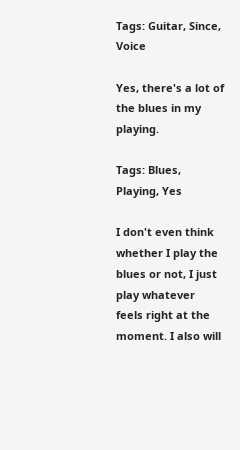Tags: Guitar, Since, Voice

Yes, there's a lot of the blues in my playing.

Tags: Blues, Playing, Yes

I don't even think whether I play the blues or not, I just play whatever feels right at the moment. I also will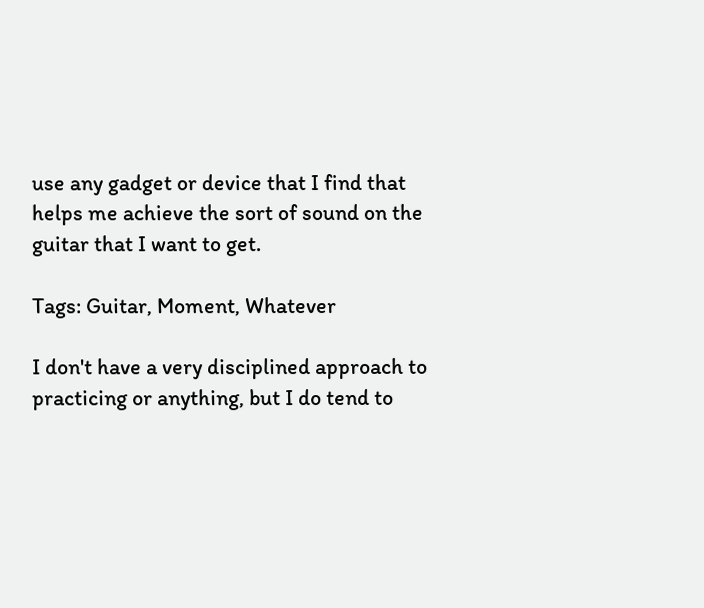use any gadget or device that I find that helps me achieve the sort of sound on the guitar that I want to get.

Tags: Guitar, Moment, Whatever

I don't have a very disciplined approach to practicing or anything, but I do tend to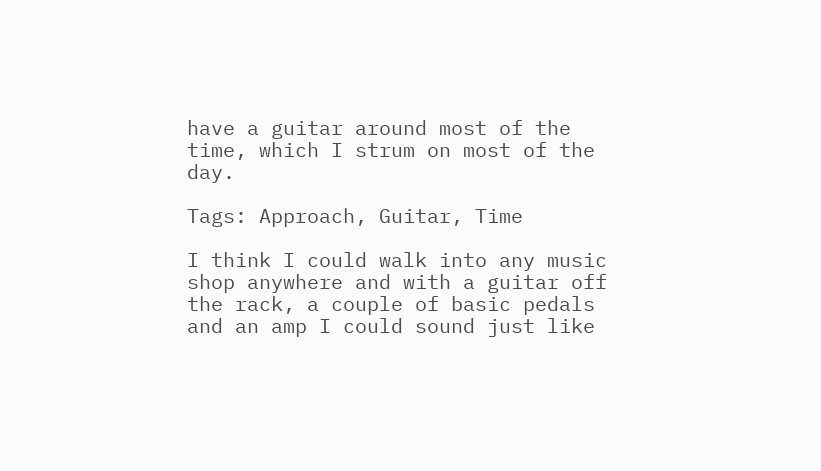have a guitar around most of the time, which I strum on most of the day.

Tags: Approach, Guitar, Time

I think I could walk into any music shop anywhere and with a guitar off the rack, a couple of basic pedals and an amp I could sound just like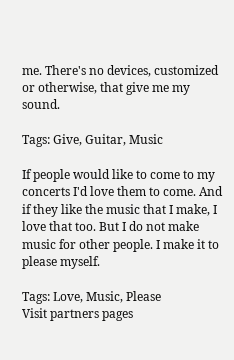me. There's no devices, customized or otherwise, that give me my sound.

Tags: Give, Guitar, Music

If people would like to come to my concerts I'd love them to come. And if they like the music that I make, I love that too. But I do not make music for other people. I make it to please myself.

Tags: Love, Music, Please
Visit partners pages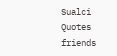Sualci Quotes friends